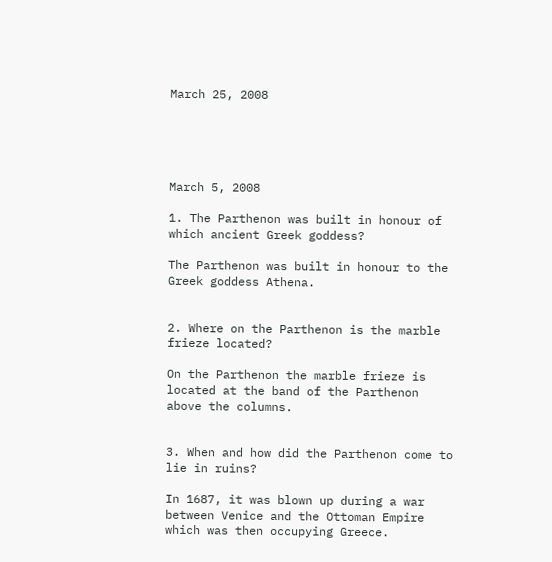March 25, 2008





March 5, 2008

1. The Parthenon was built in honour of which ancient Greek goddess?

The Parthenon was built in honour to the Greek goddess Athena.


2. Where on the Parthenon is the marble frieze located?

On the Parthenon the marble frieze is located at the band of the Parthenon above the columns.


3. When and how did the Parthenon come to lie in ruins?

In 1687, it was blown up during a war between Venice and the Ottoman Empire which was then occupying Greece.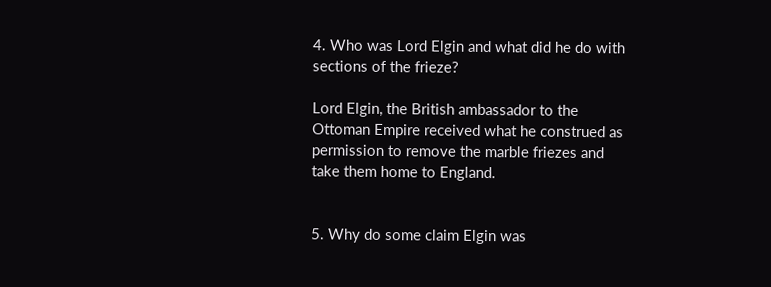4. Who was Lord Elgin and what did he do with sections of the frieze?

Lord Elgin, the British ambassador to the Ottoman Empire received what he construed as permission to remove the marble friezes and take them home to England.


5. Why do some claim Elgin was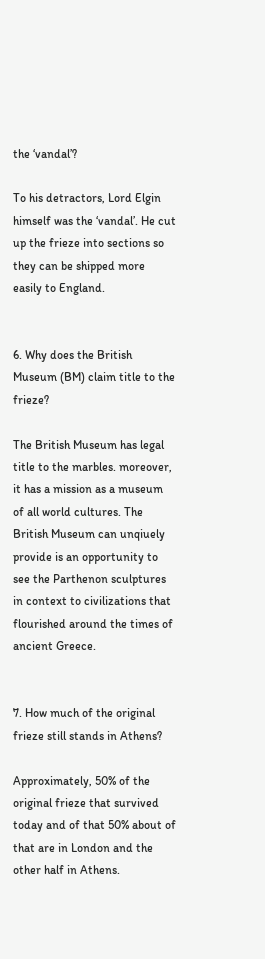the ‘vandal’?

To his detractors, Lord Elgin himself was the ‘vandal’. He cut up the frieze into sections so they can be shipped more easily to England.


6. Why does the British Museum (BM) claim title to the frieze?

The British Museum has legal title to the marbles. moreover, it has a mission as a museum of all world cultures. The British Museum can unqiuely provide is an opportunity to see the Parthenon sculptures in context to civilizations that flourished around the times of ancient Greece.


7. How much of the original frieze still stands in Athens?

Approximately, 50% of the original frieze that survived today and of that 50% about of that are in London and the other half in Athens.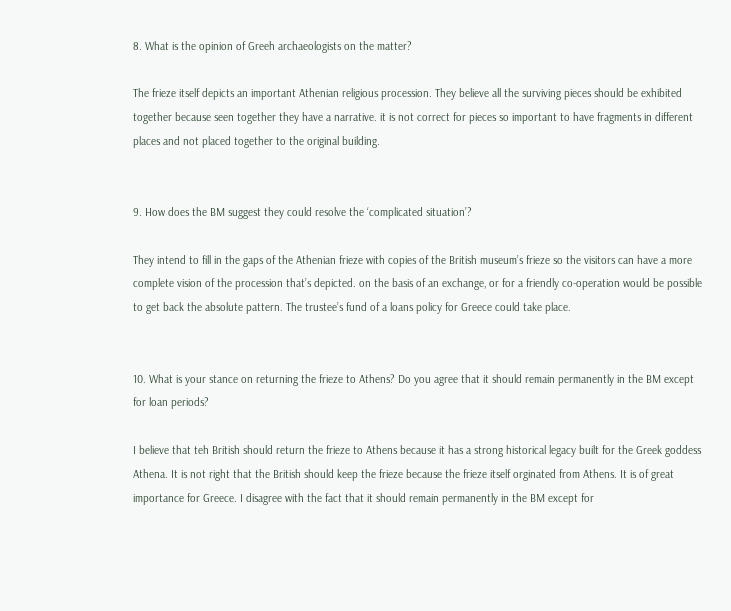8. What is the opinion of Greeh archaeologists on the matter?

The frieze itself depicts an important Athenian religious procession. They believe all the surviving pieces should be exhibited together because seen together they have a narrative. it is not correct for pieces so important to have fragments in different places and not placed together to the original building.


9. How does the BM suggest they could resolve the ‘complicated situation’?

They intend to fill in the gaps of the Athenian frieze with copies of the British museum’s frieze so the visitors can have a more complete vision of the procession that’s depicted. on the basis of an exchange, or for a friendly co-operation would be possible to get back the absolute pattern. The trustee’s fund of a loans policy for Greece could take place.


10. What is your stance on returning the frieze to Athens? Do you agree that it should remain permanently in the BM except for loan periods?

I believe that teh British should return the frieze to Athens because it has a strong historical legacy built for the Greek goddess Athena. It is not right that the British should keep the frieze because the frieze itself orginated from Athens. It is of great importance for Greece. I disagree with the fact that it should remain permanently in the BM except for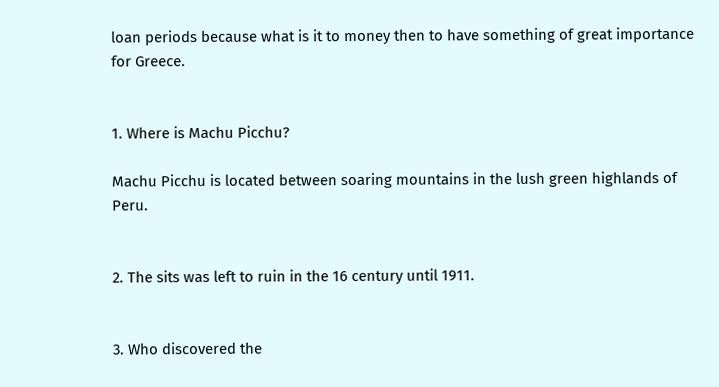loan periods because what is it to money then to have something of great importance for Greece.


1. Where is Machu Picchu?

Machu Picchu is located between soaring mountains in the lush green highlands of Peru.


2. The sits was left to ruin in the 16 century until 1911.


3. Who discovered the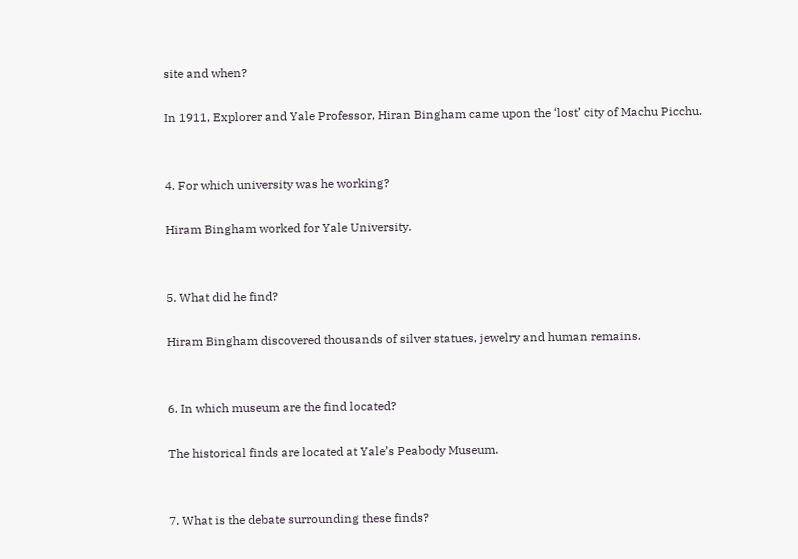site and when?

In 1911, Explorer and Yale Professor, Hiran Bingham came upon the ‘lost’ city of Machu Picchu.


4. For which university was he working?

Hiram Bingham worked for Yale University.


5. What did he find?

Hiram Bingham discovered thousands of silver statues, jewelry and human remains.


6. In which museum are the find located?

The historical finds are located at Yale’s Peabody Museum.


7. What is the debate surrounding these finds?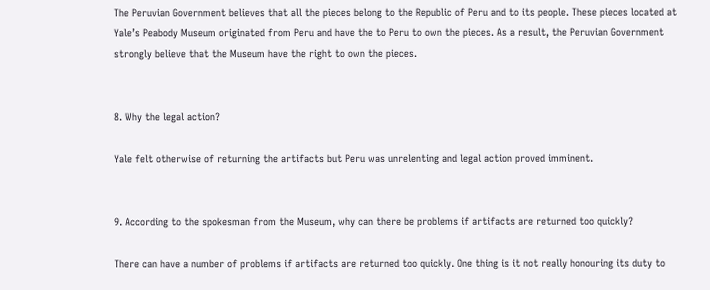The Peruvian Government believes that all the pieces belong to the Republic of Peru and to its people. These pieces located at Yale’s Peabody Museum originated from Peru and have the to Peru to own the pieces. As a result, the Peruvian Government strongly believe that the Museum have the right to own the pieces.


8. Why the legal action?

Yale felt otherwise of returning the artifacts but Peru was unrelenting and legal action proved imminent.


9. According to the spokesman from the Museum, why can there be problems if artifacts are returned too quickly?

There can have a number of problems if artifacts are returned too quickly. One thing is it not really honouring its duty to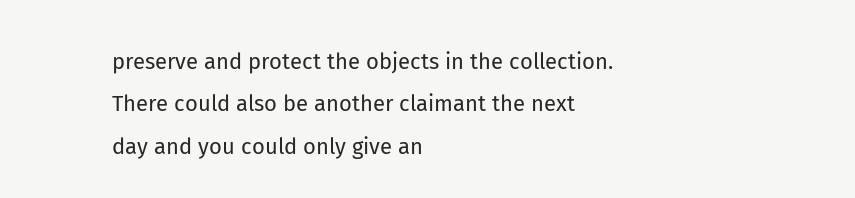preserve and protect the objects in the collection. There could also be another claimant the next day and you could only give an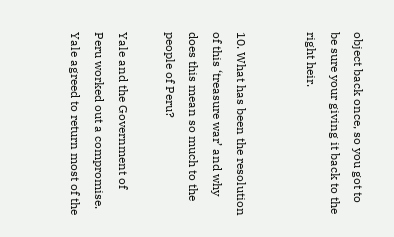object back once, so you got to be sure your giving it back to the right heir.


10. What has been the resolution of this ‘treasure war’ and why does this mean so much to the people of Peru?

Yale and the Government of Peru worked out a compromise. Yale agreed to return most of the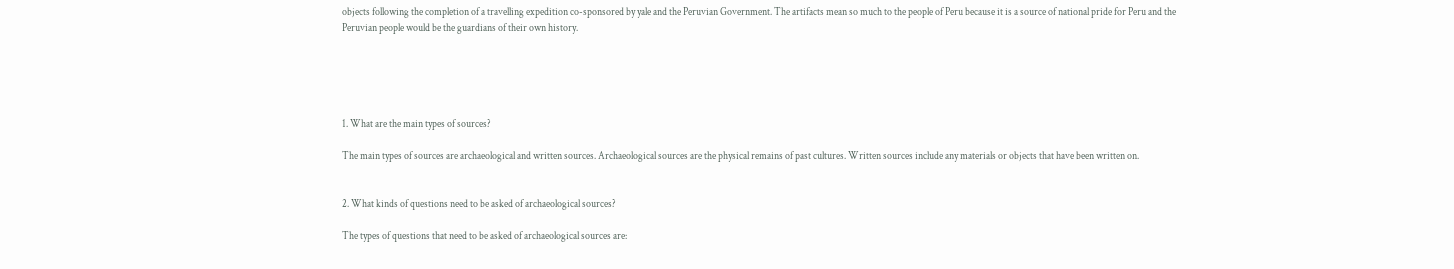objects following the completion of a travelling expedition co-sponsored by yale and the Peruvian Government. The artifacts mean so much to the people of Peru because it is a source of national pride for Peru and the Peruvian people would be the guardians of their own history.





1. What are the main types of sources?

The main types of sources are archaeological and written sources. Archaeological sources are the physical remains of past cultures. Written sources include any materials or objects that have been written on.


2. What kinds of questions need to be asked of archaeological sources?

The types of questions that need to be asked of archaeological sources are: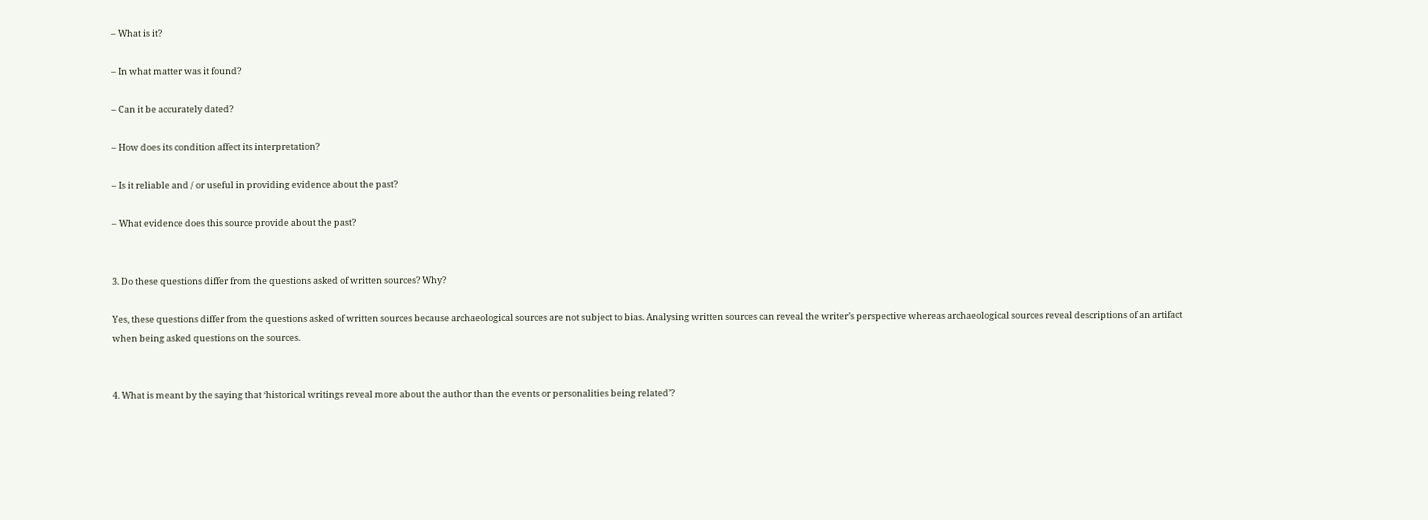– What is it?

– In what matter was it found?

– Can it be accurately dated?

– How does its condition affect its interpretation?

– Is it reliable and / or useful in providing evidence about the past?

– What evidence does this source provide about the past?


3. Do these questions differ from the questions asked of written sources? Why?

Yes, these questions differ from the questions asked of written sources because archaeological sources are not subject to bias. Analysing written sources can reveal the writer’s perspective whereas archaeological sources reveal descriptions of an artifact when being asked questions on the sources.


4. What is meant by the saying that ‘historical writings reveal more about the author than the events or personalities being related’?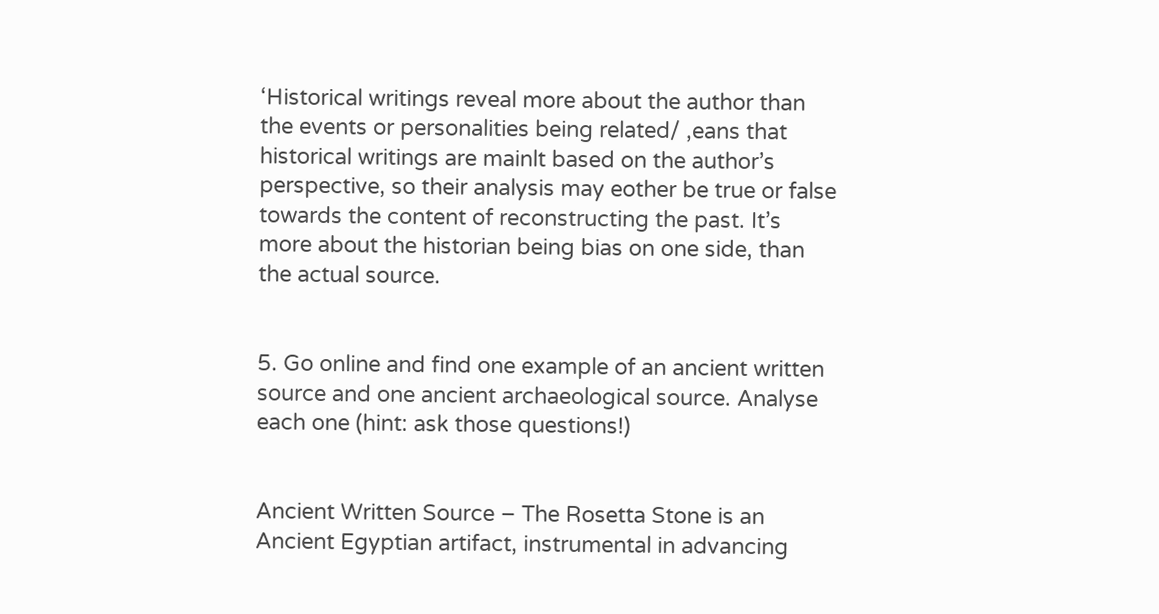‘Historical writings reveal more about the author than the events or personalities being related/ ,eans that historical writings are mainlt based on the author’s perspective, so their analysis may eother be true or false towards the content of reconstructing the past. It’s more about the historian being bias on one side, than the actual source.


5. Go online and find one example of an ancient written source and one ancient archaeological source. Analyse each one (hint: ask those questions!)


Ancient Written Source – The Rosetta Stone is an Ancient Egyptian artifact, instrumental in advancing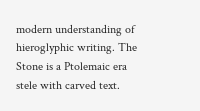modern understanding of hieroglyphic writing. The Stone is a Ptolemaic era stele with carved text.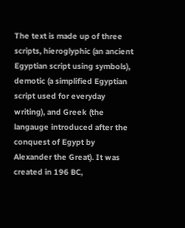The text is made up of three scripts, hieroglyphic (an ancient Egyptian script using symbols), demotic (a simplified Egyptian script used for everyday writing), and Greek (the langauge introduced after the conquest of Egypt by Alexander the Great). It was created in 196 BC,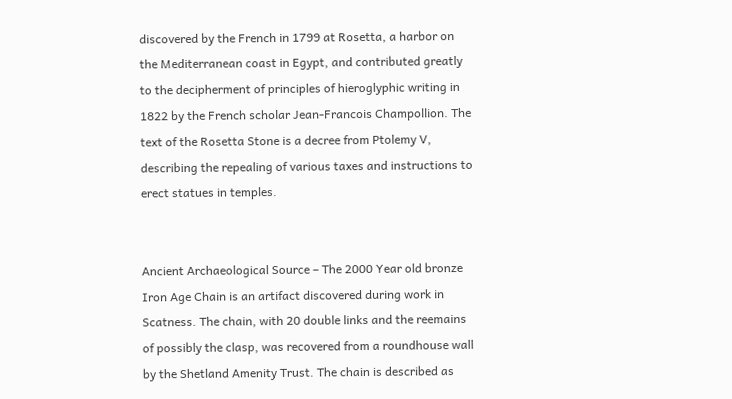discovered by the French in 1799 at Rosetta, a harbor on the Mediterranean coast in Egypt, and contributed greatly to the decipherment of principles of hieroglyphic writing in 1822 by the French scholar Jean-Francois Champollion. The text of the Rosetta Stone is a decree from Ptolemy V, describing the repealing of various taxes and instructions to erect statues in temples.


Ancient Archaeological Source – The 2000 Year old bronze Iron Age Chain is an artifact discovered during work in Scatness. The chain, with 20 double links and the reemains of possibly the clasp, was recovered from a roundhouse wall by the Shetland Amenity Trust. The chain is described as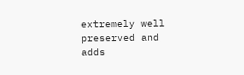extremely well preserved and adds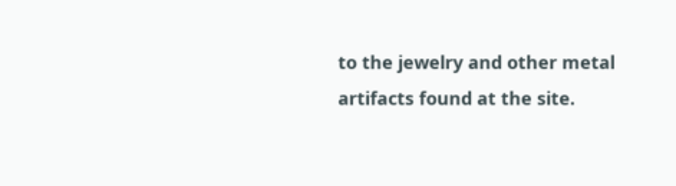to the jewelry and other metal artifacts found at the site.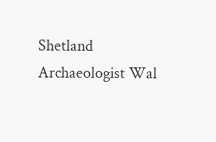Shetland Archaeologist Wal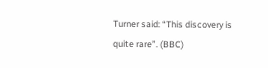Turner said: “This discovery is quite rare”. (BBC)